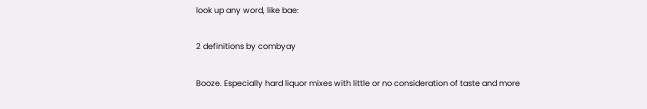look up any word, like bae:

2 definitions by combyay

Booze. Especially hard liquor mixes with little or no consideration of taste and more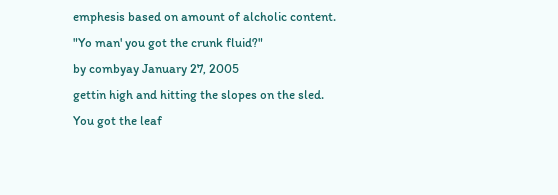emphesis based on amount of alcholic content.
"Yo man' you got the crunk fluid?"
by combyay January 27, 2005
gettin high and hitting the slopes on the sled.
You got the leaf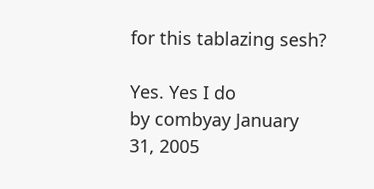for this tablazing sesh?

Yes. Yes I do
by combyay January 31, 2005